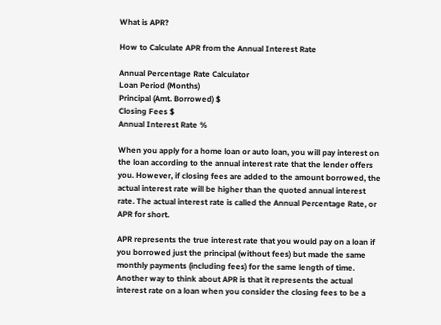What is APR?

How to Calculate APR from the Annual Interest Rate

Annual Percentage Rate Calculator
Loan Period (Months)
Principal (Amt. Borrowed) $
Closing Fees $
Annual Interest Rate %

When you apply for a home loan or auto loan, you will pay interest on the loan according to the annual interest rate that the lender offers you. However, if closing fees are added to the amount borrowed, the actual interest rate will be higher than the quoted annual interest rate. The actual interest rate is called the Annual Percentage Rate, or APR for short.

APR represents the true interest rate that you would pay on a loan if you borrowed just the principal (without fees) but made the same monthly payments (including fees) for the same length of time. Another way to think about APR is that it represents the actual interest rate on a loan when you consider the closing fees to be a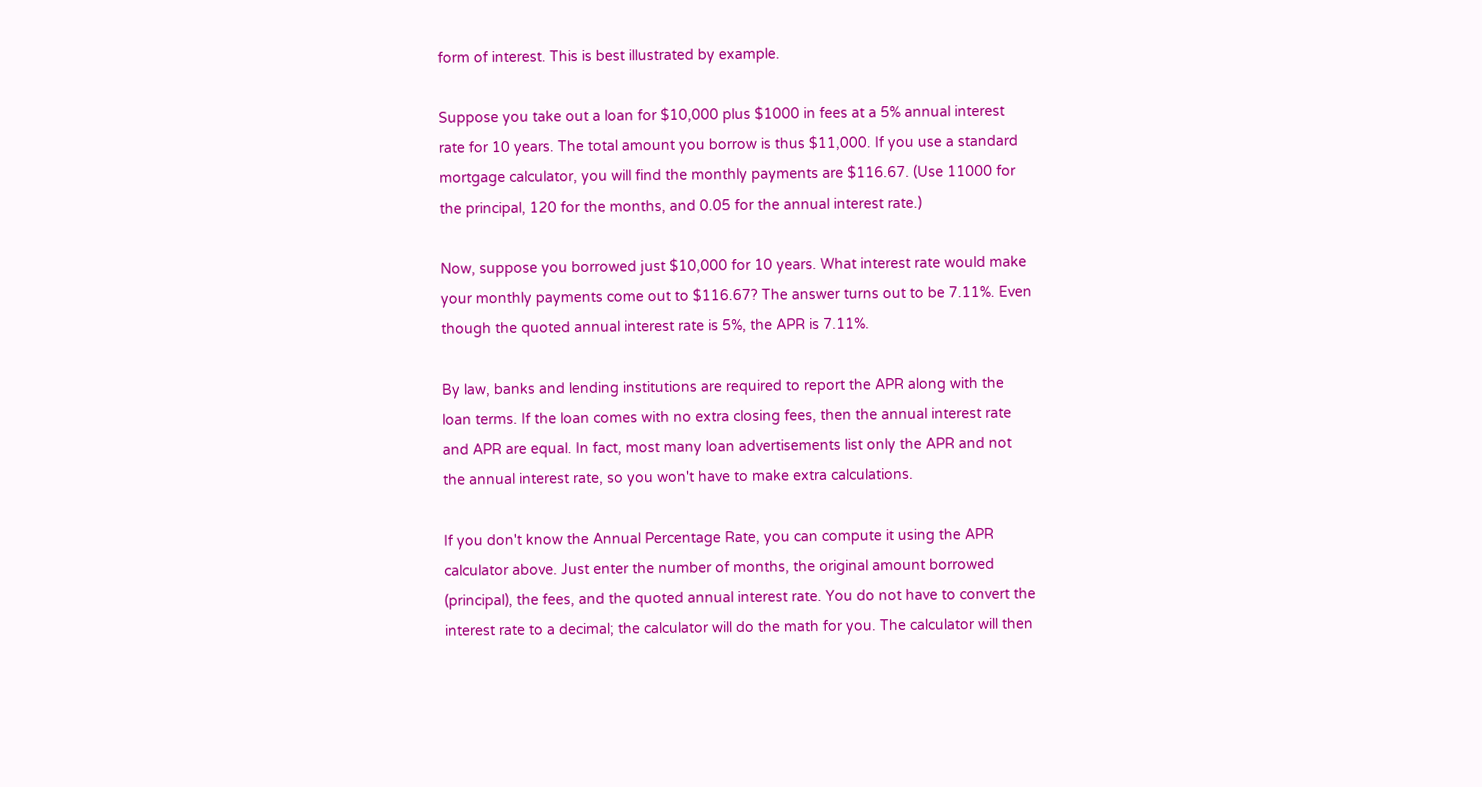form of interest. This is best illustrated by example.

Suppose you take out a loan for $10,000 plus $1000 in fees at a 5% annual interest rate for 10 years. The total amount you borrow is thus $11,000. If you use a standard mortgage calculator, you will find the monthly payments are $116.67. (Use 11000 for the principal, 120 for the months, and 0.05 for the annual interest rate.)

Now, suppose you borrowed just $10,000 for 10 years. What interest rate would make your monthly payments come out to $116.67? The answer turns out to be 7.11%. Even though the quoted annual interest rate is 5%, the APR is 7.11%.

By law, banks and lending institutions are required to report the APR along with the loan terms. If the loan comes with no extra closing fees, then the annual interest rate and APR are equal. In fact, most many loan advertisements list only the APR and not the annual interest rate, so you won't have to make extra calculations.

If you don't know the Annual Percentage Rate, you can compute it using the APR calculator above. Just enter the number of months, the original amount borrowed (principal), the fees, and the quoted annual interest rate. You do not have to convert the interest rate to a decimal; the calculator will do the math for you. The calculator will then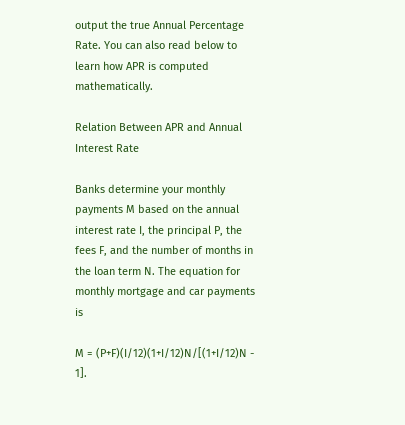output the true Annual Percentage Rate. You can also read below to learn how APR is computed mathematically.

Relation Between APR and Annual Interest Rate

Banks determine your monthly payments M based on the annual interest rate I, the principal P, the fees F, and the number of months in the loan term N. The equation for monthly mortgage and car payments is

M = (P+F)(I/12)(1+I/12)N/[(1+I/12)N - 1].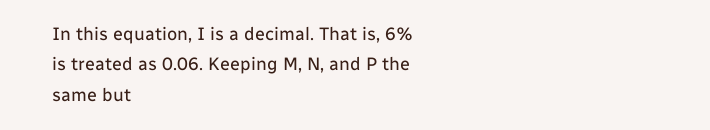In this equation, I is a decimal. That is, 6% is treated as 0.06. Keeping M, N, and P the same but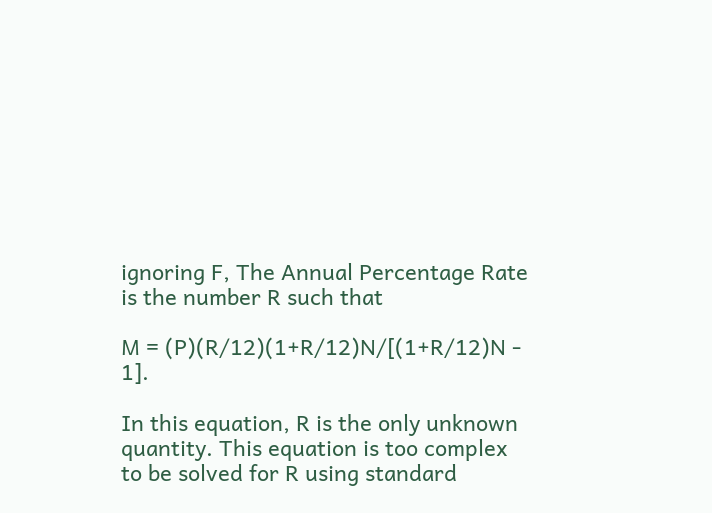ignoring F, The Annual Percentage Rate is the number R such that

M = (P)(R/12)(1+R/12)N/[(1+R/12)N - 1].

In this equation, R is the only unknown quantity. This equation is too complex to be solved for R using standard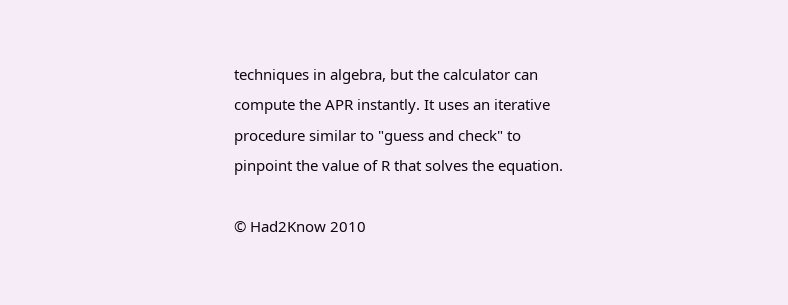techniques in algebra, but the calculator can compute the APR instantly. It uses an iterative procedure similar to "guess and check" to pinpoint the value of R that solves the equation.

© Had2Know 2010